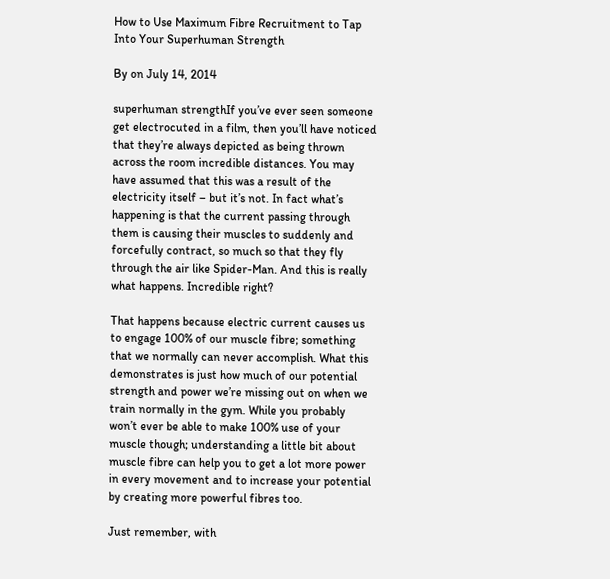How to Use Maximum Fibre Recruitment to Tap Into Your Superhuman Strength

By on July 14, 2014

superhuman strengthIf you’ve ever seen someone get electrocuted in a film, then you’ll have noticed that they’re always depicted as being thrown across the room incredible distances. You may have assumed that this was a result of the electricity itself – but it’s not. In fact what’s happening is that the current passing through them is causing their muscles to suddenly and forcefully contract, so much so that they fly through the air like Spider-Man. And this is really what happens. Incredible right?

That happens because electric current causes us to engage 100% of our muscle fibre; something that we normally can never accomplish. What this demonstrates is just how much of our potential strength and power we’re missing out on when we train normally in the gym. While you probably won’t ever be able to make 100% use of your muscle though; understanding a little bit about muscle fibre can help you to get a lot more power in every movement and to increase your potential by creating more powerful fibres too.

Just remember, with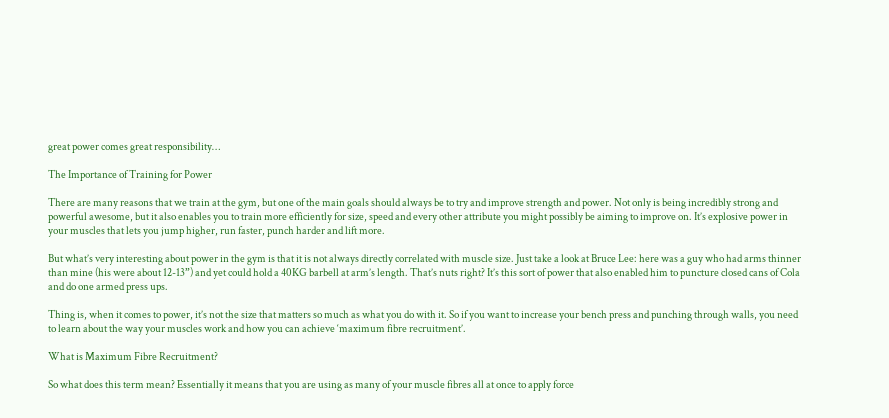great power comes great responsibility…

The Importance of Training for Power

There are many reasons that we train at the gym, but one of the main goals should always be to try and improve strength and power. Not only is being incredibly strong and powerful awesome, but it also enables you to train more efficiently for size, speed and every other attribute you might possibly be aiming to improve on. It’s explosive power in your muscles that lets you jump higher, run faster, punch harder and lift more.

But what’s very interesting about power in the gym is that it is not always directly correlated with muscle size. Just take a look at Bruce Lee: here was a guy who had arms thinner than mine (his were about 12-13”) and yet could hold a 40KG barbell at arm’s length. That’s nuts right? It’s this sort of power that also enabled him to puncture closed cans of Cola and do one armed press ups.

Thing is, when it comes to power, it’s not the size that matters so much as what you do with it. So if you want to increase your bench press and punching through walls, you need to learn about the way your muscles work and how you can achieve ‘maximum fibre recruitment’.

What is Maximum Fibre Recruitment?

So what does this term mean? Essentially it means that you are using as many of your muscle fibres all at once to apply force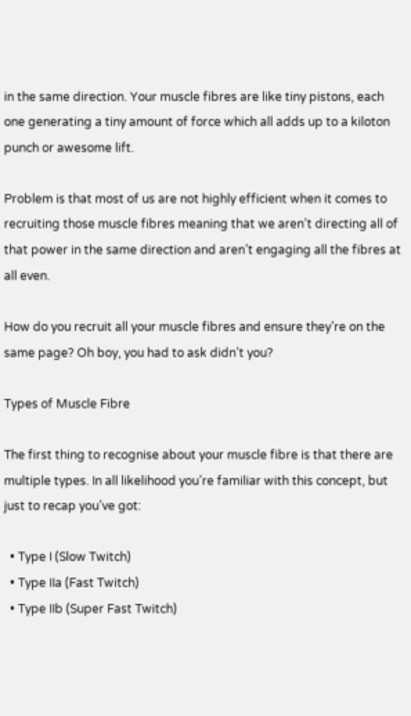in the same direction. Your muscle fibres are like tiny pistons, each one generating a tiny amount of force which all adds up to a kiloton punch or awesome lift.

Problem is that most of us are not highly efficient when it comes to recruiting those muscle fibres meaning that we aren’t directing all of that power in the same direction and aren’t engaging all the fibres at all even.

How do you recruit all your muscle fibres and ensure they’re on the same page? Oh boy, you had to ask didn’t you?

Types of Muscle Fibre

The first thing to recognise about your muscle fibre is that there are multiple types. In all likelihood you’re familiar with this concept, but just to recap you’ve got:

  • Type I (Slow Twitch)
  • Type IIa (Fast Twitch)
  • Type IIb (Super Fast Twitch)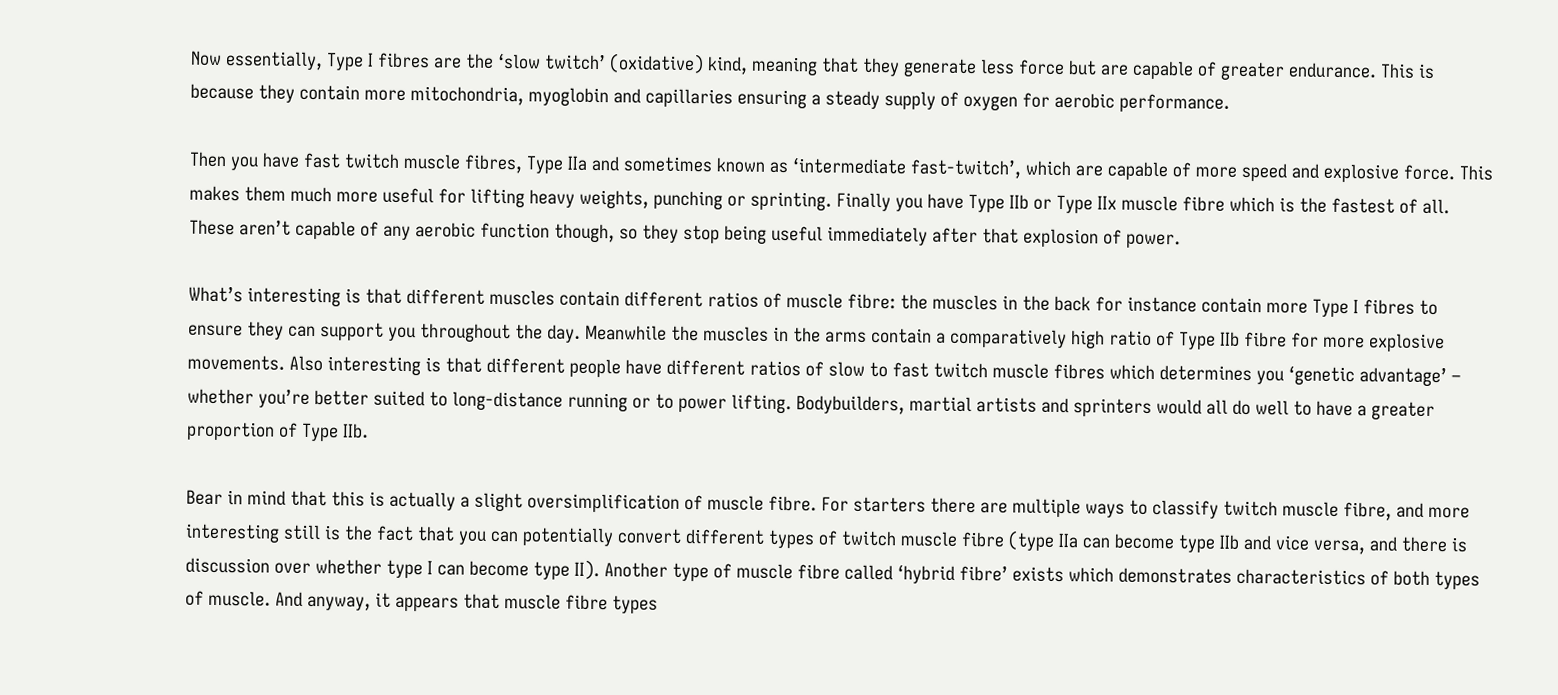Now essentially, Type I fibres are the ‘slow twitch’ (oxidative) kind, meaning that they generate less force but are capable of greater endurance. This is because they contain more mitochondria, myoglobin and capillaries ensuring a steady supply of oxygen for aerobic performance.

Then you have fast twitch muscle fibres, Type IIa and sometimes known as ‘intermediate fast-twitch’, which are capable of more speed and explosive force. This makes them much more useful for lifting heavy weights, punching or sprinting. Finally you have Type IIb or Type IIx muscle fibre which is the fastest of all. These aren’t capable of any aerobic function though, so they stop being useful immediately after that explosion of power.

What’s interesting is that different muscles contain different ratios of muscle fibre: the muscles in the back for instance contain more Type I fibres to ensure they can support you throughout the day. Meanwhile the muscles in the arms contain a comparatively high ratio of Type IIb fibre for more explosive movements. Also interesting is that different people have different ratios of slow to fast twitch muscle fibres which determines you ‘genetic advantage’ – whether you’re better suited to long-distance running or to power lifting. Bodybuilders, martial artists and sprinters would all do well to have a greater proportion of Type IIb.

Bear in mind that this is actually a slight oversimplification of muscle fibre. For starters there are multiple ways to classify twitch muscle fibre, and more interesting still is the fact that you can potentially convert different types of twitch muscle fibre (type IIa can become type IIb and vice versa, and there is discussion over whether type I can become type II). Another type of muscle fibre called ‘hybrid fibre’ exists which demonstrates characteristics of both types of muscle. And anyway, it appears that muscle fibre types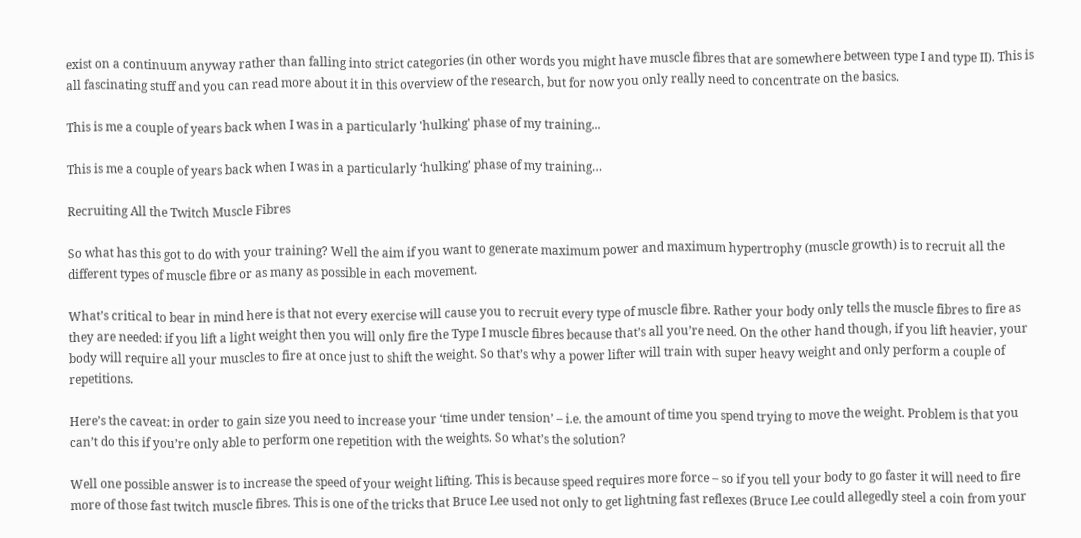exist on a continuum anyway rather than falling into strict categories (in other words you might have muscle fibres that are somewhere between type I and type II). This is all fascinating stuff and you can read more about it in this overview of the research, but for now you only really need to concentrate on the basics.

This is me a couple of years back when I was in a particularly 'hulking' phase of my training...

This is me a couple of years back when I was in a particularly ‘hulking’ phase of my training…

Recruiting All the Twitch Muscle Fibres

So what has this got to do with your training? Well the aim if you want to generate maximum power and maximum hypertrophy (muscle growth) is to recruit all the different types of muscle fibre or as many as possible in each movement.

What’s critical to bear in mind here is that not every exercise will cause you to recruit every type of muscle fibre. Rather your body only tells the muscle fibres to fire as they are needed: if you lift a light weight then you will only fire the Type I muscle fibres because that’s all you’re need. On the other hand though, if you lift heavier, your body will require all your muscles to fire at once just to shift the weight. So that’s why a power lifter will train with super heavy weight and only perform a couple of repetitions.

Here’s the caveat: in order to gain size you need to increase your ‘time under tension’ – i.e. the amount of time you spend trying to move the weight. Problem is that you can’t do this if you’re only able to perform one repetition with the weights. So what’s the solution?

Well one possible answer is to increase the speed of your weight lifting. This is because speed requires more force – so if you tell your body to go faster it will need to fire more of those fast twitch muscle fibres. This is one of the tricks that Bruce Lee used not only to get lightning fast reflexes (Bruce Lee could allegedly steel a coin from your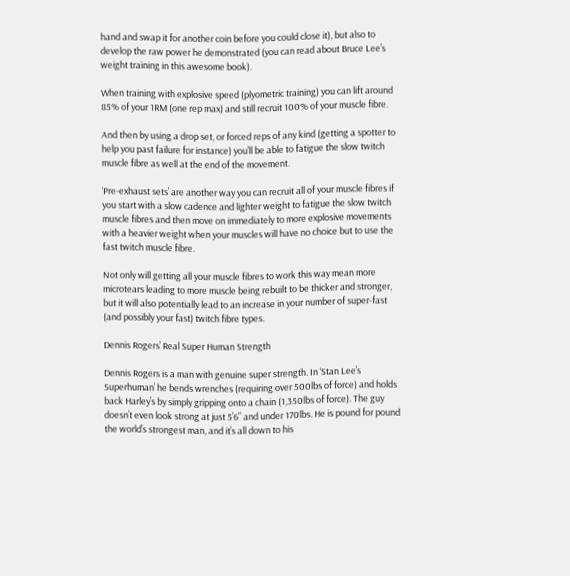hand and swap it for another coin before you could close it), but also to develop the raw power he demonstrated (you can read about Bruce Lee’s weight training in this awesome book).

When training with explosive speed (plyometric training) you can lift around 85% of your 1RM (one rep max) and still recruit 100% of your muscle fibre.

And then by using a drop set, or forced reps of any kind (getting a spotter to help you past failure for instance) you’ll be able to fatigue the slow twitch muscle fibre as well at the end of the movement.

‘Pre-exhaust sets’ are another way you can recruit all of your muscle fibres if you start with a slow cadence and lighter weight to fatigue the slow twitch muscle fibres and then move on immediately to more explosive movements with a heavier weight when your muscles will have no choice but to use the fast twitch muscle fibre.

Not only will getting all your muscle fibres to work this way mean more microtears leading to more muscle being rebuilt to be thicker and stronger, but it will also potentially lead to an increase in your number of super-fast (and possibly your fast) twitch fibre types.

Dennis Rogers’ Real Super Human Strength

Dennis Rogers is a man with genuine super strength. In ‘Stan Lee’s Superhuman’ he bends wrenches (requiring over 500lbs of force) and holds back Harley’s by simply gripping onto a chain (1,350lbs of force). The guy doesn’t even look strong at just 5’6” and under 170lbs. He is pound for pound the world’s strongest man, and it’s all down to his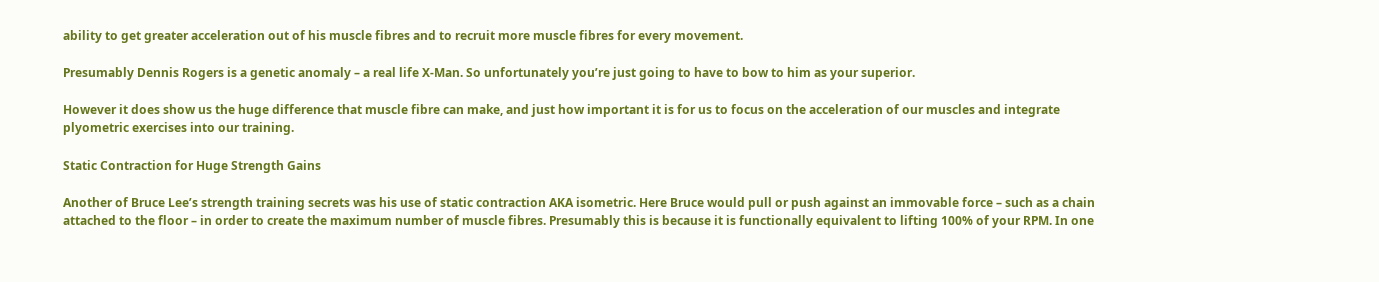ability to get greater acceleration out of his muscle fibres and to recruit more muscle fibres for every movement.

Presumably Dennis Rogers is a genetic anomaly – a real life X-Man. So unfortunately you’re just going to have to bow to him as your superior.

However it does show us the huge difference that muscle fibre can make, and just how important it is for us to focus on the acceleration of our muscles and integrate plyometric exercises into our training.

Static Contraction for Huge Strength Gains

Another of Bruce Lee’s strength training secrets was his use of static contraction AKA isometric. Here Bruce would pull or push against an immovable force – such as a chain attached to the floor – in order to create the maximum number of muscle fibres. Presumably this is because it is functionally equivalent to lifting 100% of your RPM. In one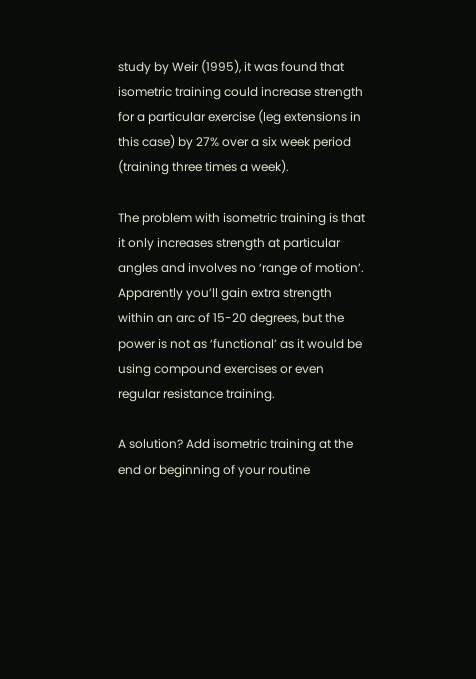study by Weir (1995), it was found that isometric training could increase strength for a particular exercise (leg extensions in this case) by 27% over a six week period (training three times a week).

The problem with isometric training is that it only increases strength at particular angles and involves no ‘range of motion’. Apparently you’ll gain extra strength within an arc of 15-20 degrees, but the power is not as ‘functional’ as it would be using compound exercises or even regular resistance training.

A solution? Add isometric training at the end or beginning of your routine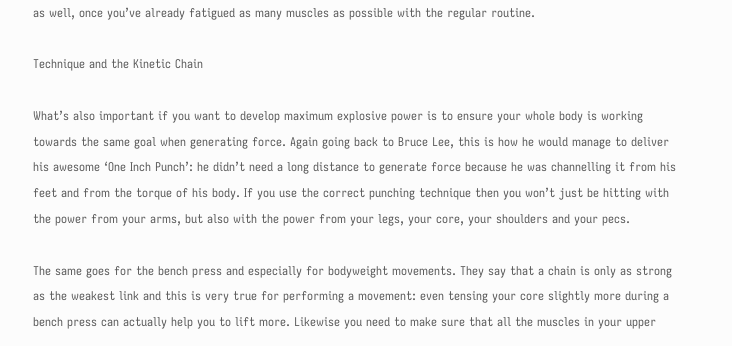as well, once you’ve already fatigued as many muscles as possible with the regular routine.

Technique and the Kinetic Chain

What’s also important if you want to develop maximum explosive power is to ensure your whole body is working towards the same goal when generating force. Again going back to Bruce Lee, this is how he would manage to deliver his awesome ‘One Inch Punch’: he didn’t need a long distance to generate force because he was channelling it from his feet and from the torque of his body. If you use the correct punching technique then you won’t just be hitting with the power from your arms, but also with the power from your legs, your core, your shoulders and your pecs.

The same goes for the bench press and especially for bodyweight movements. They say that a chain is only as strong as the weakest link and this is very true for performing a movement: even tensing your core slightly more during a bench press can actually help you to lift more. Likewise you need to make sure that all the muscles in your upper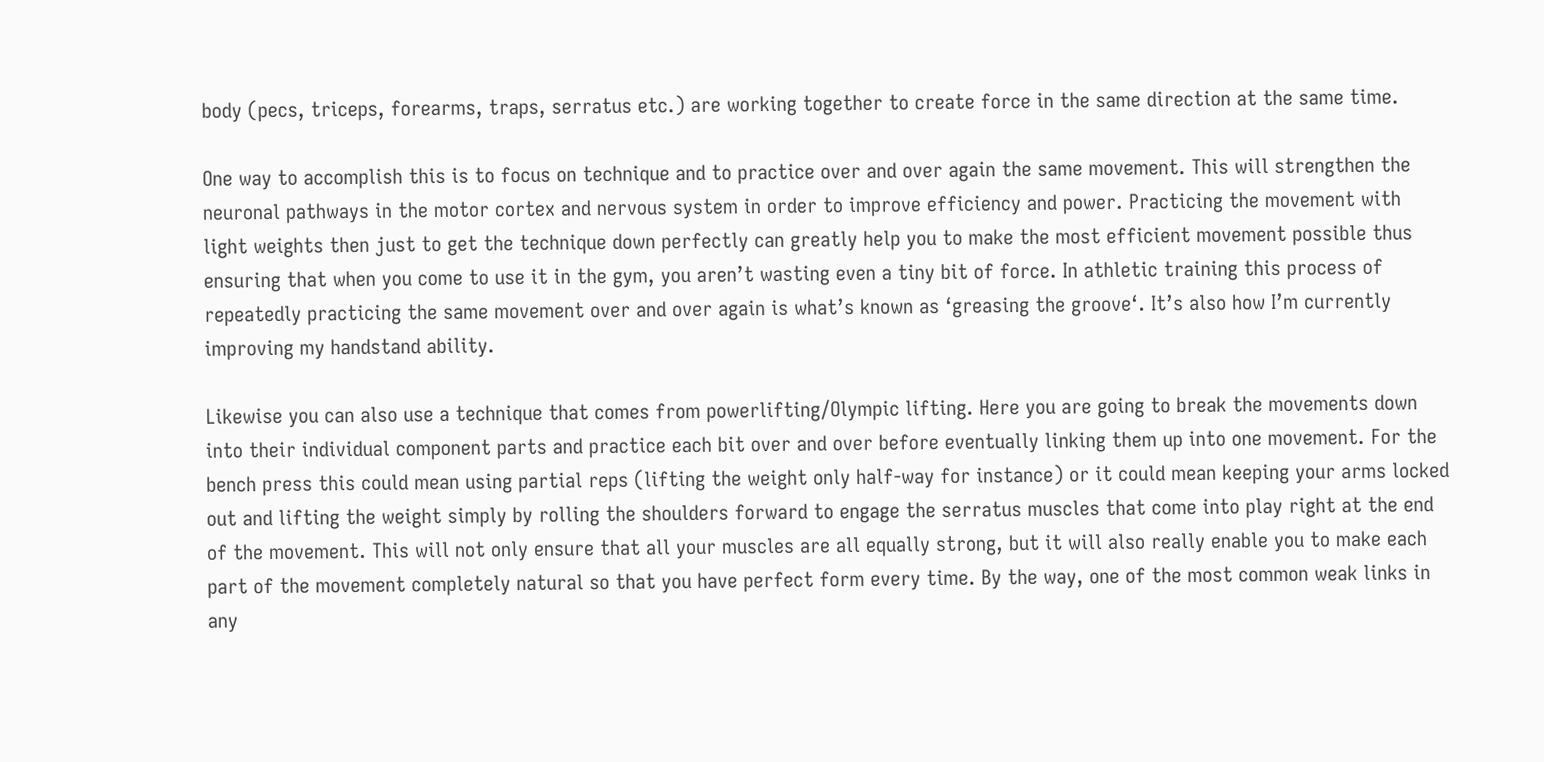body (pecs, triceps, forearms, traps, serratus etc.) are working together to create force in the same direction at the same time.

One way to accomplish this is to focus on technique and to practice over and over again the same movement. This will strengthen the neuronal pathways in the motor cortex and nervous system in order to improve efficiency and power. Practicing the movement with light weights then just to get the technique down perfectly can greatly help you to make the most efficient movement possible thus ensuring that when you come to use it in the gym, you aren’t wasting even a tiny bit of force. In athletic training this process of repeatedly practicing the same movement over and over again is what’s known as ‘greasing the groove‘. It’s also how I’m currently improving my handstand ability.

Likewise you can also use a technique that comes from powerlifting/Olympic lifting. Here you are going to break the movements down into their individual component parts and practice each bit over and over before eventually linking them up into one movement. For the bench press this could mean using partial reps (lifting the weight only half-way for instance) or it could mean keeping your arms locked out and lifting the weight simply by rolling the shoulders forward to engage the serratus muscles that come into play right at the end of the movement. This will not only ensure that all your muscles are all equally strong, but it will also really enable you to make each part of the movement completely natural so that you have perfect form every time. By the way, one of the most common weak links in any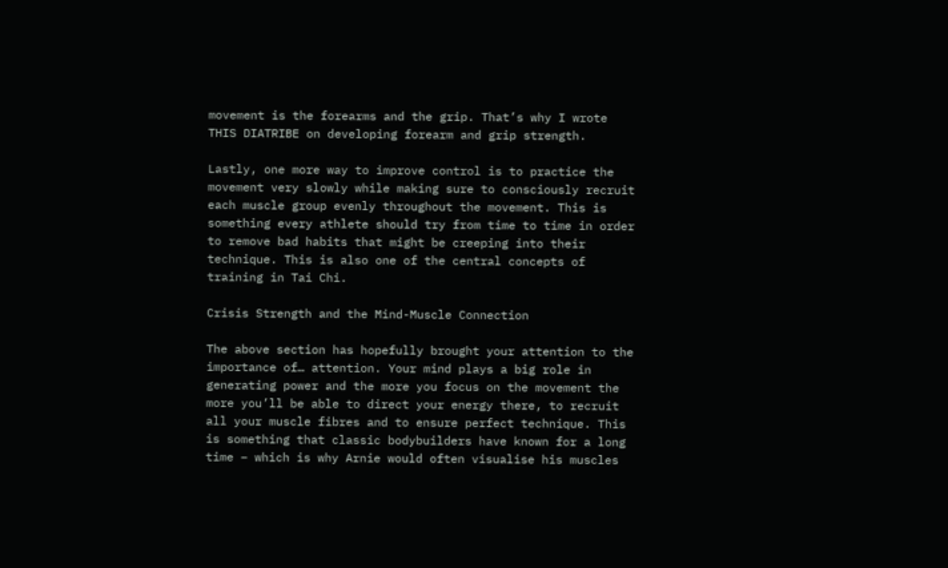movement is the forearms and the grip. That’s why I wrote THIS DIATRIBE on developing forearm and grip strength.

Lastly, one more way to improve control is to practice the movement very slowly while making sure to consciously recruit each muscle group evenly throughout the movement. This is something every athlete should try from time to time in order to remove bad habits that might be creeping into their technique. This is also one of the central concepts of training in Tai Chi.

Crisis Strength and the Mind-Muscle Connection

The above section has hopefully brought your attention to the importance of… attention. Your mind plays a big role in generating power and the more you focus on the movement the more you’ll be able to direct your energy there, to recruit all your muscle fibres and to ensure perfect technique. This is something that classic bodybuilders have known for a long time – which is why Arnie would often visualise his muscles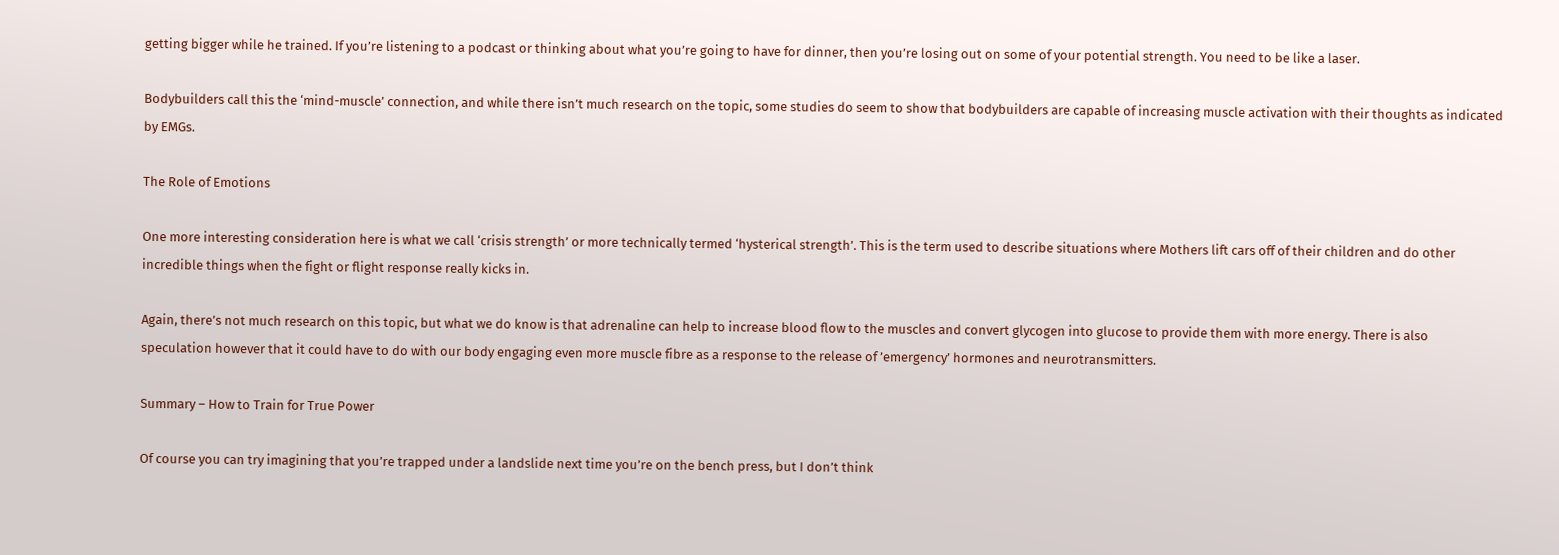getting bigger while he trained. If you’re listening to a podcast or thinking about what you’re going to have for dinner, then you’re losing out on some of your potential strength. You need to be like a laser.

Bodybuilders call this the ‘mind-muscle’ connection, and while there isn’t much research on the topic, some studies do seem to show that bodybuilders are capable of increasing muscle activation with their thoughts as indicated by EMGs.

The Role of Emotions

One more interesting consideration here is what we call ‘crisis strength’ or more technically termed ‘hysterical strength’. This is the term used to describe situations where Mothers lift cars off of their children and do other incredible things when the fight or flight response really kicks in.

Again, there’s not much research on this topic, but what we do know is that adrenaline can help to increase blood flow to the muscles and convert glycogen into glucose to provide them with more energy. There is also speculation however that it could have to do with our body engaging even more muscle fibre as a response to the release of ’emergency’ hormones and neurotransmitters.

Summary – How to Train for True Power

Of course you can try imagining that you’re trapped under a landslide next time you’re on the bench press, but I don’t think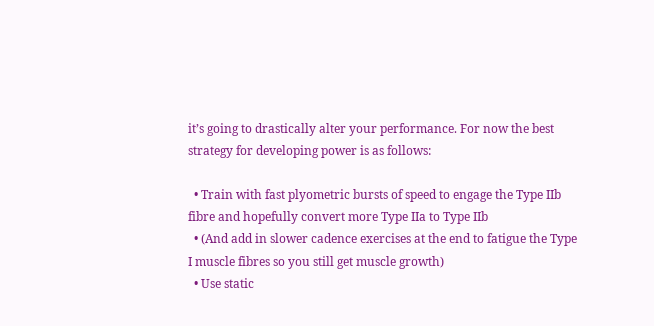it’s going to drastically alter your performance. For now the best strategy for developing power is as follows:

  • Train with fast plyometric bursts of speed to engage the Type IIb fibre and hopefully convert more Type IIa to Type IIb
  • (And add in slower cadence exercises at the end to fatigue the Type I muscle fibres so you still get muscle growth)
  • Use static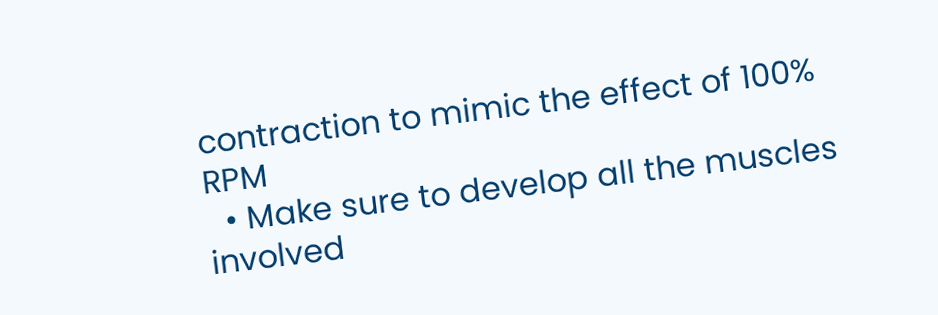contraction to mimic the effect of 100% RPM
  • Make sure to develop all the muscles involved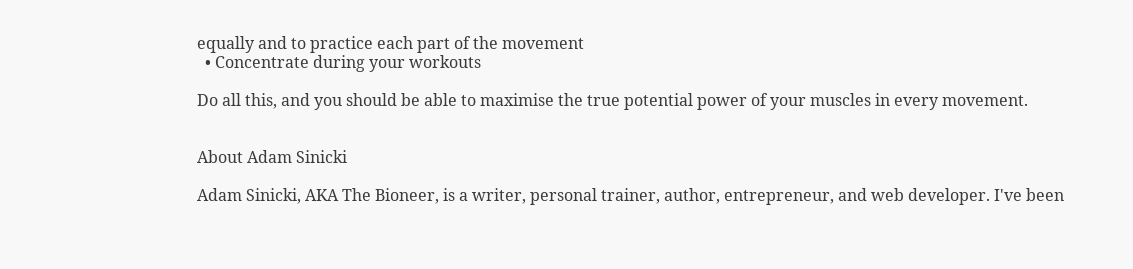equally and to practice each part of the movement
  • Concentrate during your workouts

Do all this, and you should be able to maximise the true potential power of your muscles in every movement.


About Adam Sinicki

Adam Sinicki, AKA The Bioneer, is a writer, personal trainer, author, entrepreneur, and web developer. I've been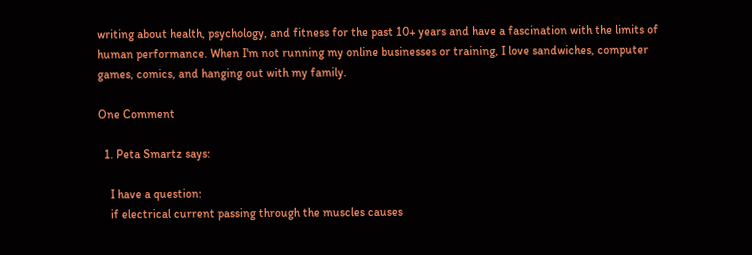writing about health, psychology, and fitness for the past 10+ years and have a fascination with the limits of human performance. When I'm not running my online businesses or training, I love sandwiches, computer games, comics, and hanging out with my family.

One Comment

  1. Peta Smartz says:

    I have a question:
    if electrical current passing through the muscles causes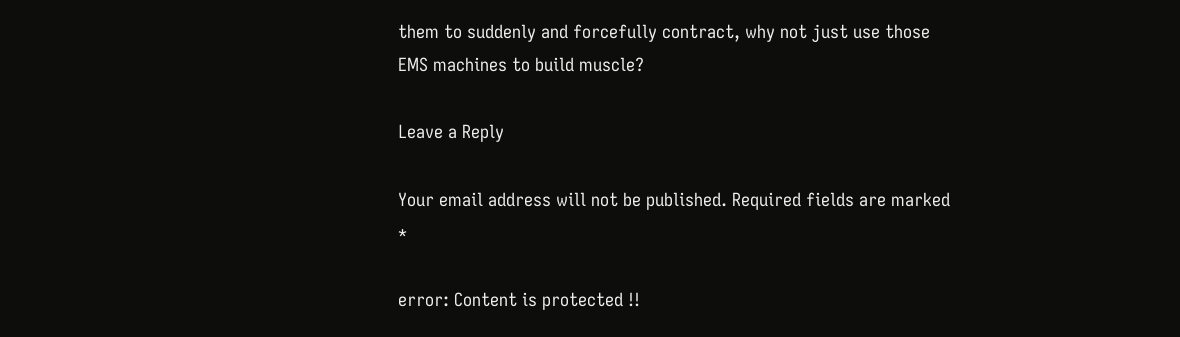them to suddenly and forcefully contract, why not just use those EMS machines to build muscle?

Leave a Reply

Your email address will not be published. Required fields are marked *

error: Content is protected !!